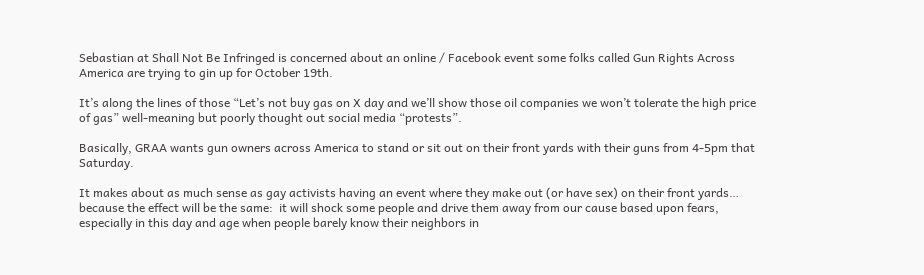Sebastian at Shall Not Be Infringed is concerned about an online / Facebook event some folks called Gun Rights Across America are trying to gin up for October 19th.

It’s along the lines of those “Let’s not buy gas on X day and we’ll show those oil companies we won’t tolerate the high price of gas” well-meaning but poorly thought out social media “protests”.

Basically, GRAA wants gun owners across America to stand or sit out on their front yards with their guns from 4-5pm that Saturday.

It makes about as much sense as gay activists having an event where they make out (or have sex) on their front yards… because the effect will be the same:  it will shock some people and drive them away from our cause based upon fears, especially in this day and age when people barely know their neighbors in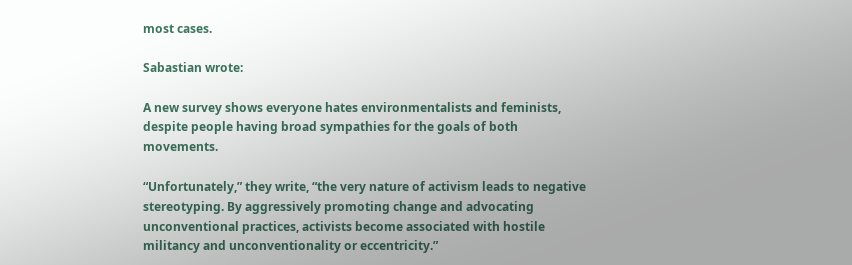most cases.

Sabastian wrote:

A new survey shows everyone hates environmentalists and feminists, despite people having broad sympathies for the goals of both movements.

“Unfortunately,” they write, “the very nature of activism leads to negative stereotyping. By aggressively promoting change and advocating unconventional practices, activists become associated with hostile militancy and unconventionality or eccentricity.”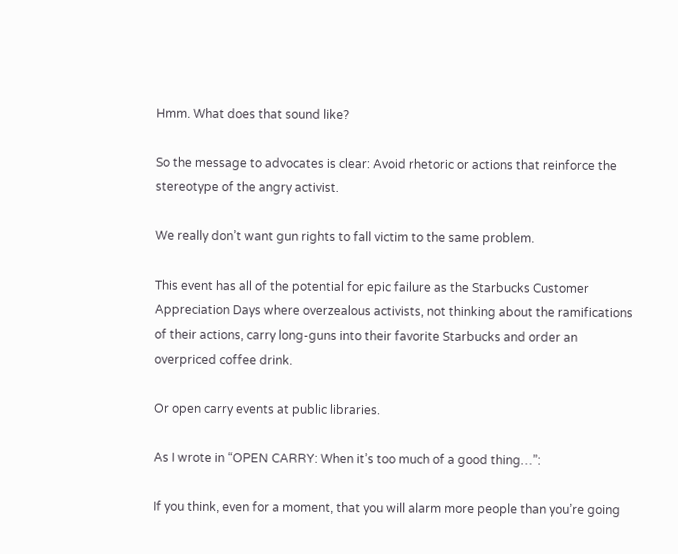Hmm. What does that sound like?

So the message to advocates is clear: Avoid rhetoric or actions that reinforce the stereotype of the angry activist.

We really don’t want gun rights to fall victim to the same problem.

This event has all of the potential for epic failure as the Starbucks Customer Appreciation Days where overzealous activists, not thinking about the ramifications of their actions, carry long-guns into their favorite Starbucks and order an overpriced coffee drink.

Or open carry events at public libraries.

As I wrote in “OPEN CARRY: When it’s too much of a good thing…”:

If you think, even for a moment, that you will alarm more people than you’re going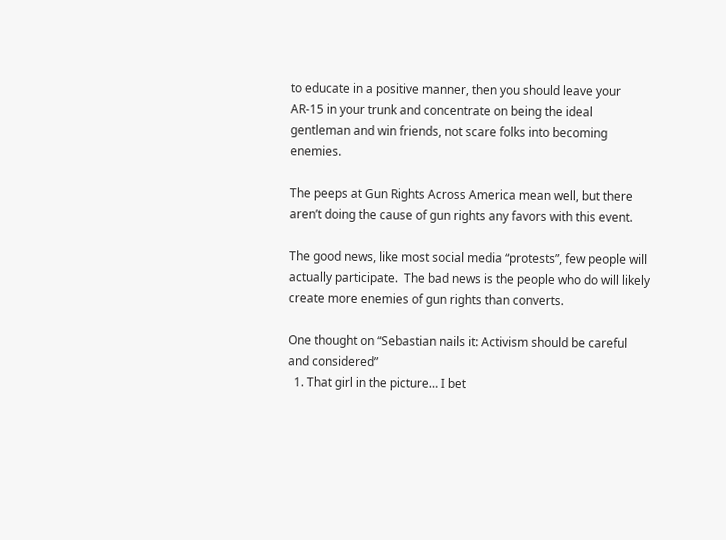to educate in a positive manner, then you should leave your AR-15 in your trunk and concentrate on being the ideal gentleman and win friends, not scare folks into becoming enemies.

The peeps at Gun Rights Across America mean well, but there aren’t doing the cause of gun rights any favors with this event.

The good news, like most social media “protests”, few people will actually participate.  The bad news is the people who do will likely create more enemies of gun rights than converts.

One thought on “Sebastian nails it: Activism should be careful and considered”
  1. That girl in the picture… I bet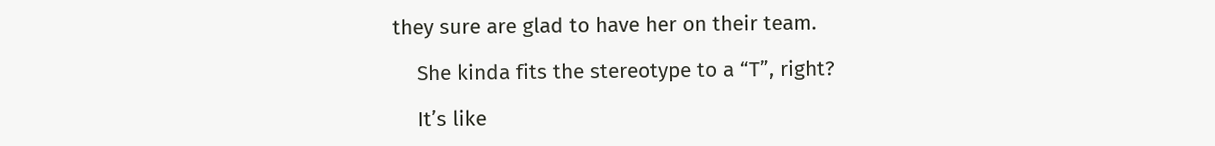they sure are glad to have her on their team.

    She kinda fits the stereotype to a “T”, right?

    It’s like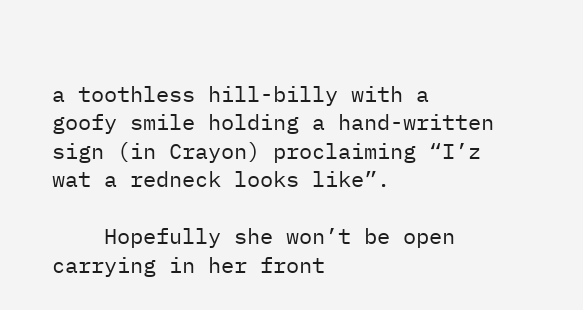a toothless hill-billy with a goofy smile holding a hand-written sign (in Crayon) proclaiming “I’z wat a redneck looks like”.

    Hopefully she won’t be open carrying in her front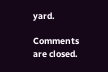yard.

Comments are closed.